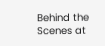Behind the Scenes at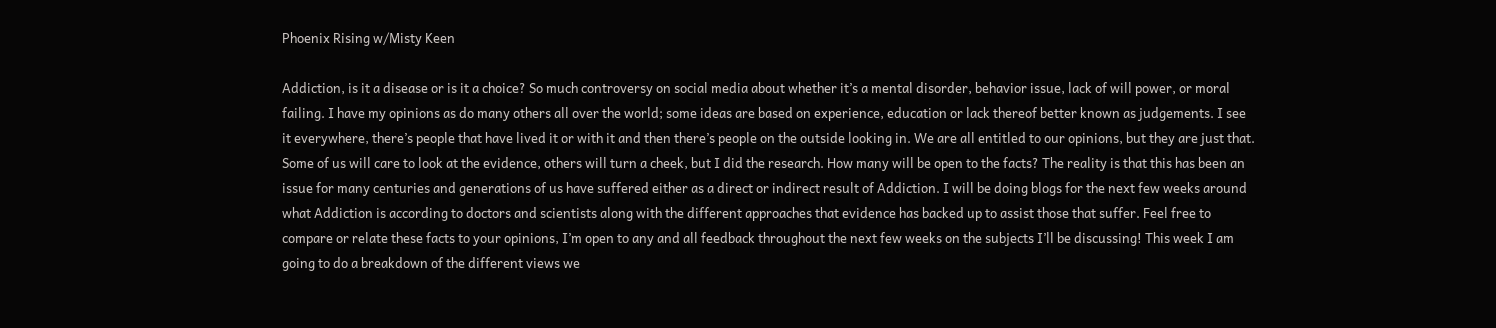Phoenix Rising w/Misty Keen

Addiction, is it a disease or is it a choice? So much controversy on social media about whether it’s a mental disorder, behavior issue, lack of will power, or moral failing. I have my opinions as do many others all over the world; some ideas are based on experience, education or lack thereof better known as judgements. I see it everywhere, there’s people that have lived it or with it and then there’s people on the outside looking in. We are all entitled to our opinions, but they are just that. Some of us will care to look at the evidence, others will turn a cheek, but I did the research. How many will be open to the facts? The reality is that this has been an issue for many centuries and generations of us have suffered either as a direct or indirect result of Addiction. I will be doing blogs for the next few weeks around what Addiction is according to doctors and scientists along with the different approaches that evidence has backed up to assist those that suffer. Feel free to compare or relate these facts to your opinions, I’m open to any and all feedback throughout the next few weeks on the subjects I’ll be discussing! This week I am going to do a breakdown of the different views we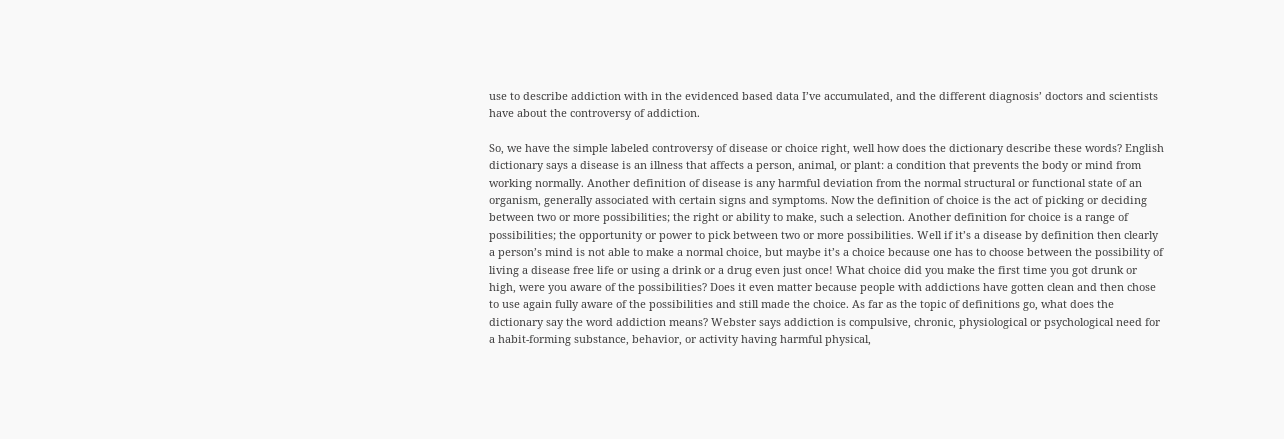use to describe addiction with in the evidenced based data I’ve accumulated, and the different diagnosis’ doctors and scientists have about the controversy of addiction.

So, we have the simple labeled controversy of disease or choice right, well how does the dictionary describe these words? English dictionary says a disease is an illness that affects a person, animal, or plant: a condition that prevents the body or mind from working normally. Another definition of disease is any harmful deviation from the normal structural or functional state of an organism, generally associated with certain signs and symptoms. Now the definition of choice is the act of picking or deciding between two or more possibilities; the right or ability to make, such a selection. Another definition for choice is a range of possibilities; the opportunity or power to pick between two or more possibilities. Well if it’s a disease by definition then clearly a person’s mind is not able to make a normal choice, but maybe it’s a choice because one has to choose between the possibility of living a disease free life or using a drink or a drug even just once! What choice did you make the first time you got drunk or high, were you aware of the possibilities? Does it even matter because people with addictions have gotten clean and then chose to use again fully aware of the possibilities and still made the choice. As far as the topic of definitions go, what does the dictionary say the word addiction means? Webster says addiction is compulsive, chronic, physiological or psychological need for a habit-forming substance, behavior, or activity having harmful physical,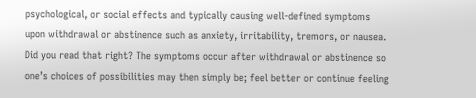psychological, or social effects and typically causing well-defined symptoms upon withdrawal or abstinence such as anxiety, irritability, tremors, or nausea. Did you read that right? The symptoms occur after withdrawal or abstinence so one’s choices of possibilities may then simply be; feel better or continue feeling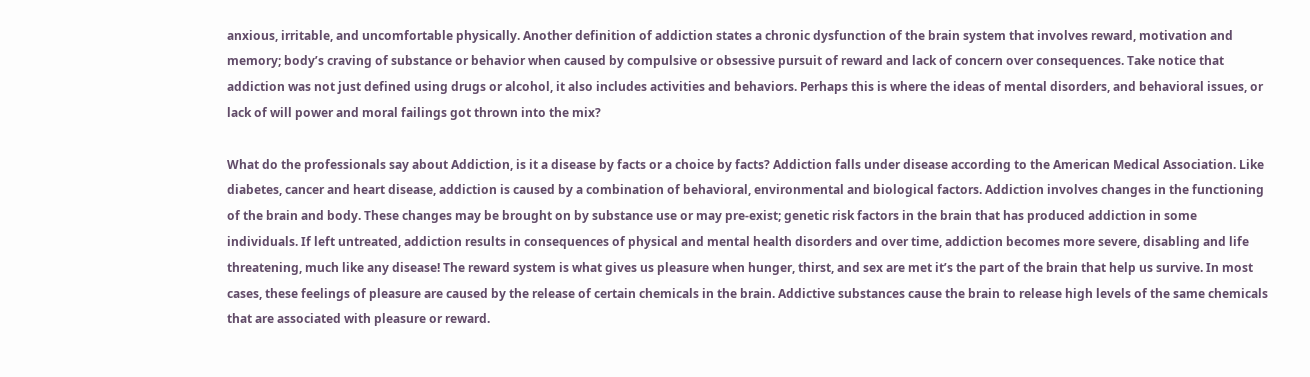anxious, irritable, and uncomfortable physically. Another definition of addiction states a chronic dysfunction of the brain system that involves reward, motivation and memory; body’s craving of substance or behavior when caused by compulsive or obsessive pursuit of reward and lack of concern over consequences. Take notice that addiction was not just defined using drugs or alcohol, it also includes activities and behaviors. Perhaps this is where the ideas of mental disorders, and behavioral issues, or lack of will power and moral failings got thrown into the mix?

What do the professionals say about Addiction, is it a disease by facts or a choice by facts? Addiction falls under disease according to the American Medical Association. Like diabetes, cancer and heart disease, addiction is caused by a combination of behavioral, environmental and biological factors. Addiction involves changes in the functioning of the brain and body. These changes may be brought on by substance use or may pre-exist; genetic risk factors in the brain that has produced addiction in some individuals. If left untreated, addiction results in consequences of physical and mental health disorders and over time, addiction becomes more severe, disabling and life threatening, much like any disease! The reward system is what gives us pleasure when hunger, thirst, and sex are met it’s the part of the brain that help us survive. In most cases, these feelings of pleasure are caused by the release of certain chemicals in the brain. Addictive substances cause the brain to release high levels of the same chemicals that are associated with pleasure or reward.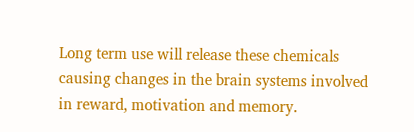Long term use will release these chemicals causing changes in the brain systems involved in reward, motivation and memory.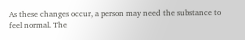As these changes occur, a person may need the substance to feel normal. The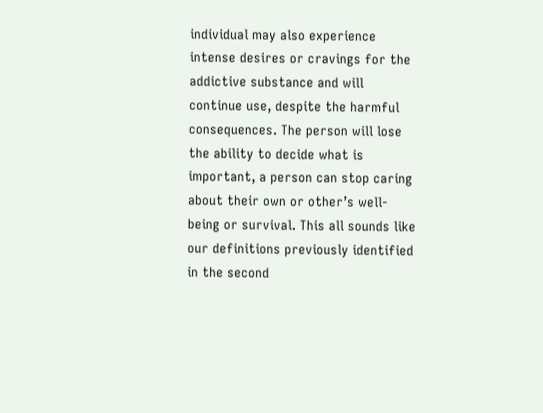individual may also experience intense desires or cravings for the addictive substance and will continue use, despite the harmful consequences. The person will lose the ability to decide what is important, a person can stop caring about their own or other’s well-being or survival. This all sounds like our definitions previously identified in the second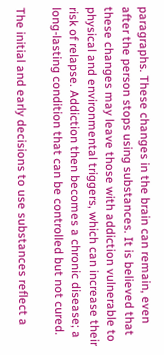paragraphs. These changes in the brain can remain, even after the person stops using substances. It is believed that these changes may leave those with addiction vulnerable to physical and environmental triggers, which can increase their risk of relapse. Addiction then becomes a chronic disease; a long-lasting condition that can be controlled but not cured.

The initial and early decisions to use substances reflect a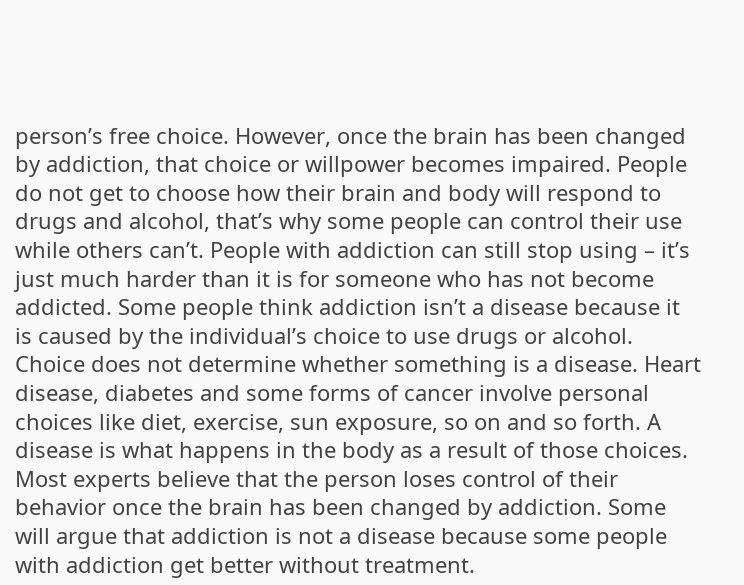person’s free choice. However, once the brain has been changed by addiction, that choice or willpower becomes impaired. People do not get to choose how their brain and body will respond to drugs and alcohol, that’s why some people can control their use while others can’t. People with addiction can still stop using – it’s just much harder than it is for someone who has not become addicted. Some people think addiction isn’t a disease because it is caused by the individual’s choice to use drugs or alcohol. Choice does not determine whether something is a disease. Heart disease, diabetes and some forms of cancer involve personal choices like diet, exercise, sun exposure, so on and so forth. A disease is what happens in the body as a result of those choices. Most experts believe that the person loses control of their behavior once the brain has been changed by addiction. Some will argue that addiction is not a disease because some people with addiction get better without treatment.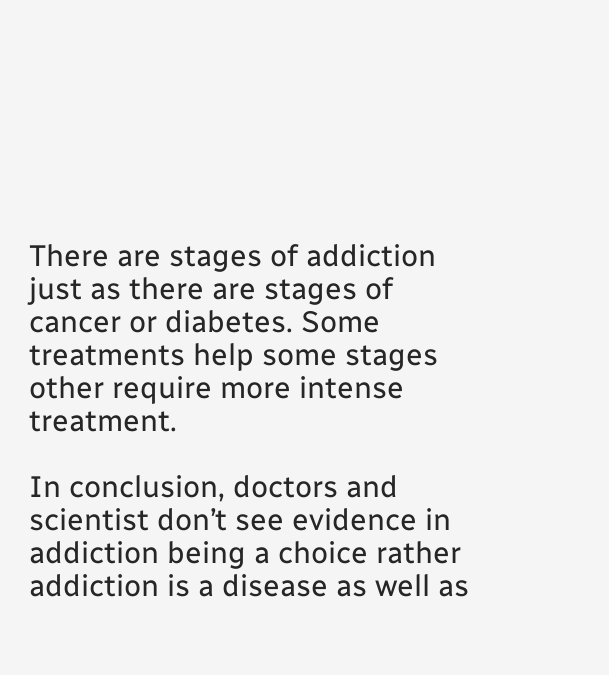There are stages of addiction just as there are stages of cancer or diabetes. Some treatments help some stages other require more intense treatment.

In conclusion, doctors and scientist don’t see evidence in addiction being a choice rather addiction is a disease as well as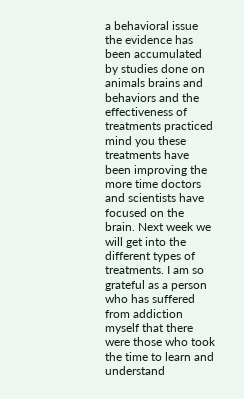a behavioral issue the evidence has been accumulated by studies done on animals brains and behaviors and the effectiveness of treatments practiced mind you these treatments have been improving the more time doctors and scientists have focused on the brain. Next week we will get into the different types of treatments. I am so grateful as a person who has suffered from addiction myself that there were those who took the time to learn and understand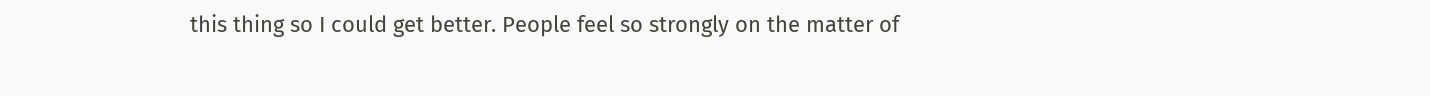this thing so I could get better. People feel so strongly on the matter of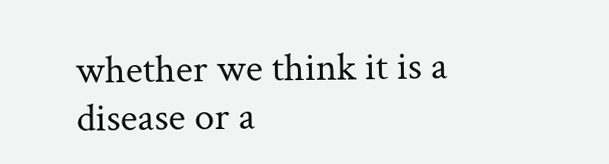whether we think it is a disease or a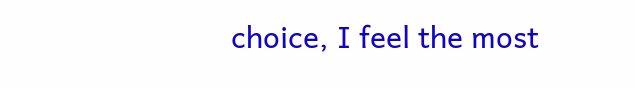choice, I feel the most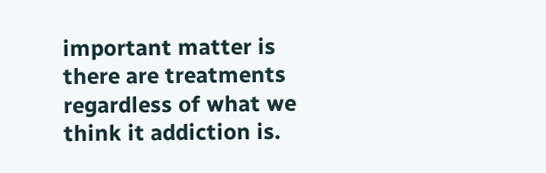important matter is there are treatments regardless of what we think it addiction is.